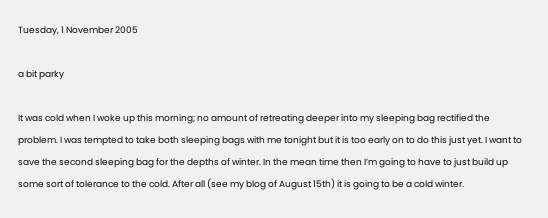Tuesday, 1 November 2005

a bit parky

It was cold when I woke up this morning; no amount of retreating deeper into my sleeping bag rectified the problem. I was tempted to take both sleeping bags with me tonight but it is too early on to do this just yet. I want to save the second sleeping bag for the depths of winter. In the mean time then I’m going to have to just build up some sort of tolerance to the cold. After all (see my blog of August 15th) it is going to be a cold winter.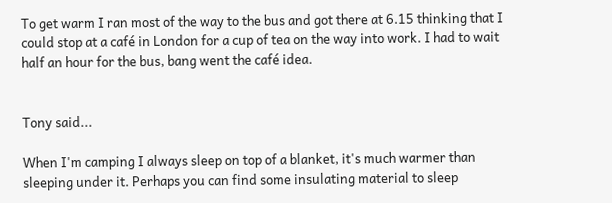To get warm I ran most of the way to the bus and got there at 6.15 thinking that I could stop at a café in London for a cup of tea on the way into work. I had to wait half an hour for the bus, bang went the café idea.


Tony said...

When I'm camping I always sleep on top of a blanket, it's much warmer than sleeping under it. Perhaps you can find some insulating material to sleep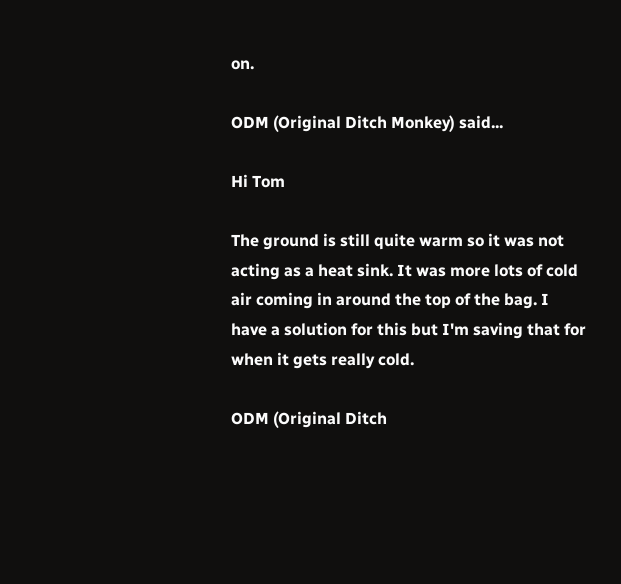on.

ODM (Original Ditch Monkey) said...

Hi Tom

The ground is still quite warm so it was not acting as a heat sink. It was more lots of cold air coming in around the top of the bag. I have a solution for this but I'm saving that for when it gets really cold.

ODM (Original Ditch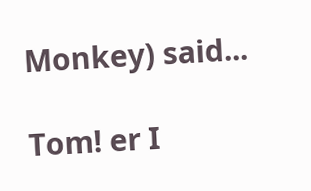Monkey) said...

Tom! er I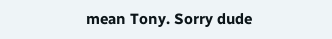mean Tony. Sorry dude